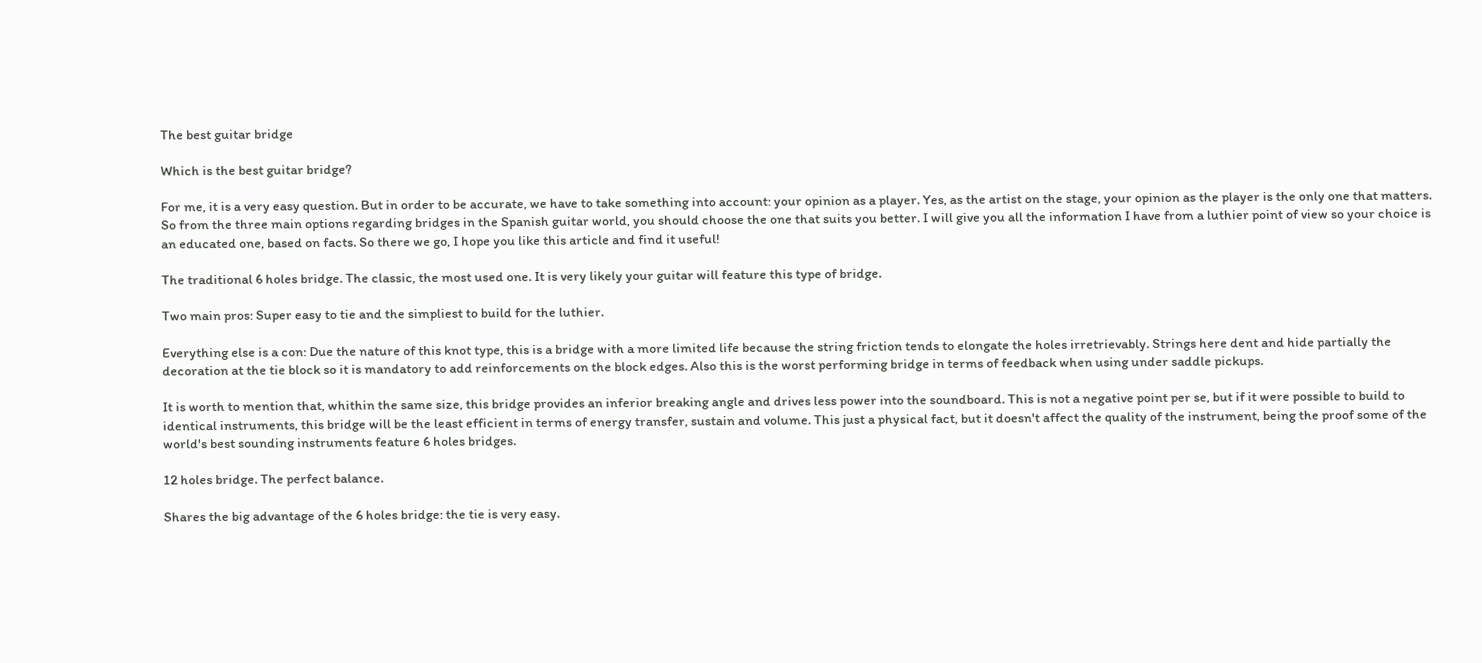The best guitar bridge

Which is the best guitar bridge?

For me, it is a very easy question. But in order to be accurate, we have to take something into account: your opinion as a player. Yes, as the artist on the stage, your opinion as the player is the only one that matters. So from the three main options regarding bridges in the Spanish guitar world, you should choose the one that suits you better. I will give you all the information I have from a luthier point of view so your choice is an educated one, based on facts. So there we go, I hope you like this article and find it useful!

The traditional 6 holes bridge. The classic, the most used one. It is very likely your guitar will feature this type of bridge.

Two main pros: Super easy to tie and the simpliest to build for the luthier.

Everything else is a con: Due the nature of this knot type, this is a bridge with a more limited life because the string friction tends to elongate the holes irretrievably. Strings here dent and hide partially the decoration at the tie block so it is mandatory to add reinforcements on the block edges. Also this is the worst performing bridge in terms of feedback when using under saddle pickups.

It is worth to mention that, whithin the same size, this bridge provides an inferior breaking angle and drives less power into the soundboard. This is not a negative point per se, but if it were possible to build to identical instruments, this bridge will be the least efficient in terms of energy transfer, sustain and volume. This just a physical fact, but it doesn't affect the quality of the instrument, being the proof some of the world's best sounding instruments feature 6 holes bridges.

12 holes bridge. The perfect balance.

Shares the big advantage of the 6 holes bridge: the tie is very easy.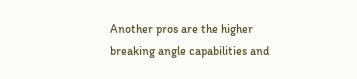Another pros are the higher breaking angle capabilities and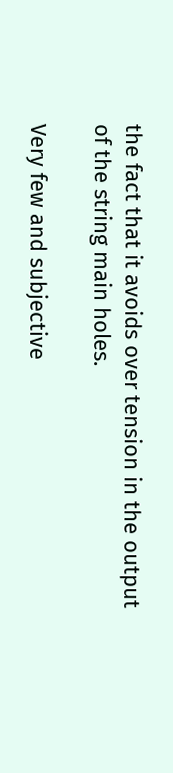the fact that it avoids over tension in the output of the string main holes.

Very few and subjective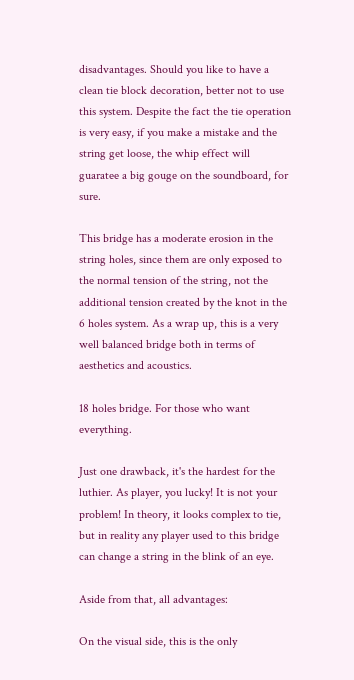disadvantages. Should you like to have a clean tie block decoration, better not to use this system. Despite the fact the tie operation is very easy, if you make a mistake and the string get loose, the whip effect will guaratee a big gouge on the soundboard, for sure.

This bridge has a moderate erosion in the string holes, since them are only exposed to the normal tension of the string, not the additional tension created by the knot in the 6 holes system. As a wrap up, this is a very well balanced bridge both in terms of aesthetics and acoustics.

18 holes bridge. For those who want everything.

Just one drawback, it's the hardest for the luthier. As player, you lucky! It is not your problem! In theory, it looks complex to tie, but in reality any player used to this bridge can change a string in the blink of an eye.

Aside from that, all advantages:

On the visual side, this is the only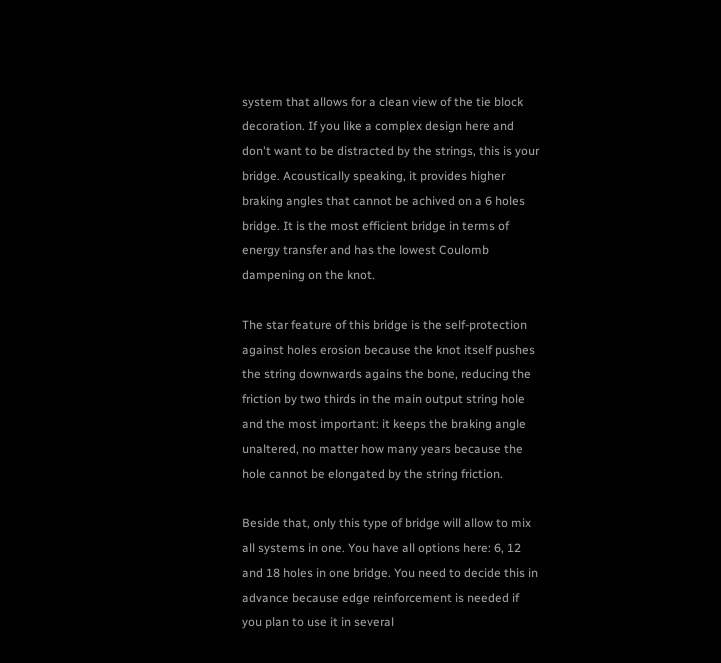system that allows for a clean view of the tie block decoration. If you like a complex design here and don't want to be distracted by the strings, this is your bridge. Acoustically speaking, it provides higher braking angles that cannot be achived on a 6 holes bridge. It is the most efficient bridge in terms of energy transfer and has the lowest Coulomb dampening on the knot.

The star feature of this bridge is the self-protection against holes erosion because the knot itself pushes the string downwards agains the bone, reducing the friction by two thirds in the main output string hole and the most important: it keeps the braking angle unaltered, no matter how many years because the hole cannot be elongated by the string friction.

Beside that, only this type of bridge will allow to mix all systems in one. You have all options here: 6, 12 and 18 holes in one bridge. You need to decide this in advance because edge reinforcement is needed if you plan to use it in several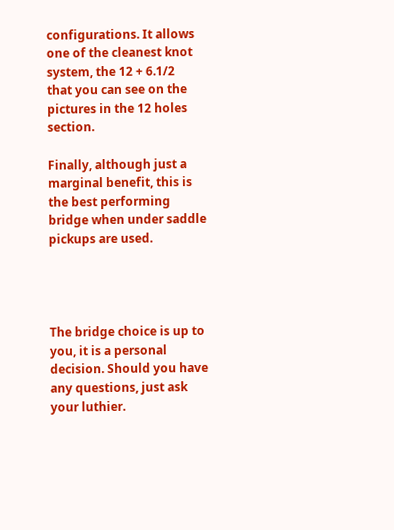configurations. It allows one of the cleanest knot system, the 12 + 6.1/2  that you can see on the pictures in the 12 holes section.

Finally, although just a marginal benefit, this is the best performing bridge when under saddle pickups are used.




The bridge choice is up to you, it is a personal decision. Should you have any questions, just ask your luthier.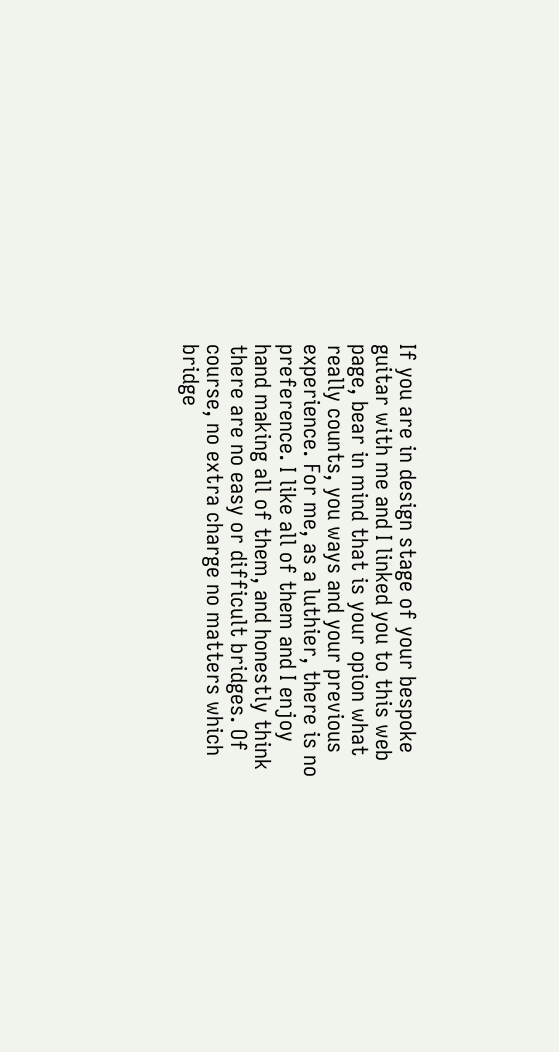If you are in design stage of your bespoke guitar with me and I linked you to this web page, bear in mind that is your opion what really counts, you ways and your previous experience. For me, as a luthier, there is no preference. I like all of them and I enjoy hand making all of them, and honestly think there are no easy or difficult bridges. Of course, no extra charge no matters which bridge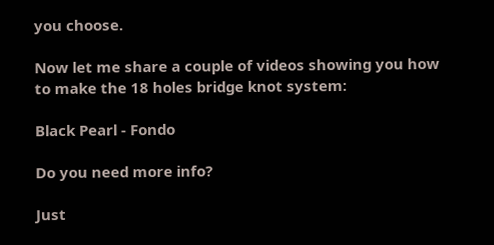you choose.

Now let me share a couple of videos showing you how to make the 18 holes bridge knot system:

Black Pearl - Fondo

Do you need more info?

Just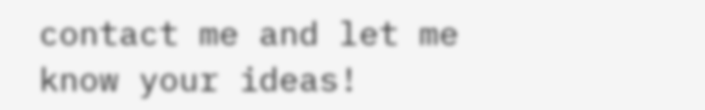contact me and let me know your ideas!